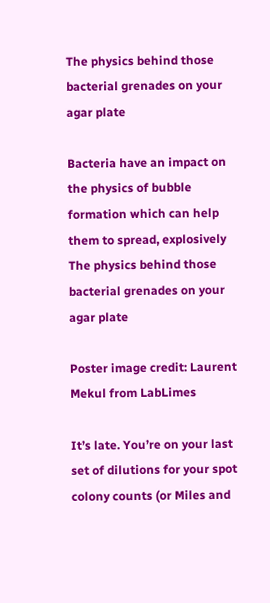The physics behind those bacterial grenades on your agar plate

Bacteria have an impact on the physics of bubble formation which can help them to spread, explosively
The physics behind those bacterial grenades on your agar plate

Poster image credit: Laurent Mekul from LabLimes

It’s late. You’re on your last set of dilutions for your spot colony counts (or Miles and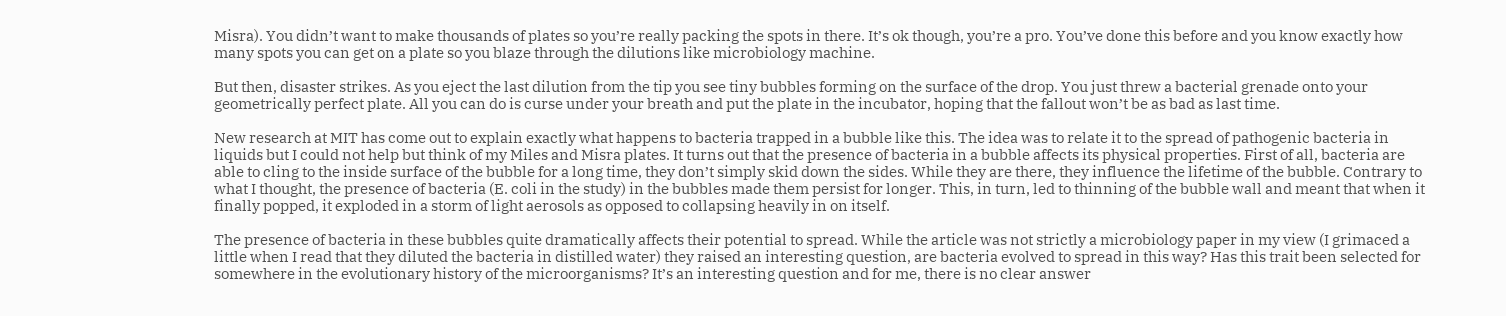Misra). You didn’t want to make thousands of plates so you’re really packing the spots in there. It’s ok though, you’re a pro. You’ve done this before and you know exactly how many spots you can get on a plate so you blaze through the dilutions like microbiology machine.

But then, disaster strikes. As you eject the last dilution from the tip you see tiny bubbles forming on the surface of the drop. You just threw a bacterial grenade onto your geometrically perfect plate. All you can do is curse under your breath and put the plate in the incubator, hoping that the fallout won’t be as bad as last time.

New research at MIT has come out to explain exactly what happens to bacteria trapped in a bubble like this. The idea was to relate it to the spread of pathogenic bacteria in liquids but I could not help but think of my Miles and Misra plates. It turns out that the presence of bacteria in a bubble affects its physical properties. First of all, bacteria are able to cling to the inside surface of the bubble for a long time, they don’t simply skid down the sides. While they are there, they influence the lifetime of the bubble. Contrary to what I thought, the presence of bacteria (E. coli in the study) in the bubbles made them persist for longer. This, in turn, led to thinning of the bubble wall and meant that when it finally popped, it exploded in a storm of light aerosols as opposed to collapsing heavily in on itself.

The presence of bacteria in these bubbles quite dramatically affects their potential to spread. While the article was not strictly a microbiology paper in my view (I grimaced a little when I read that they diluted the bacteria in distilled water) they raised an interesting question, are bacteria evolved to spread in this way? Has this trait been selected for somewhere in the evolutionary history of the microorganisms? It’s an interesting question and for me, there is no clear answer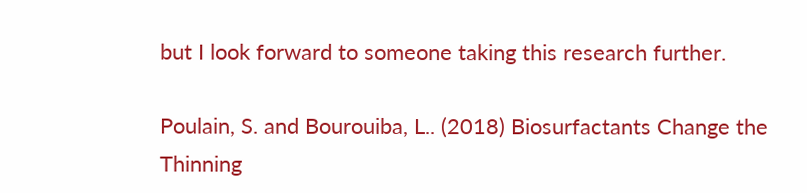but I look forward to someone taking this research further.

Poulain, S. and Bourouiba, L.. (2018) Biosurfactants Change the Thinning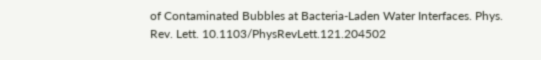of Contaminated Bubbles at Bacteria-Laden Water Interfaces. Phys. Rev. Lett. 10.1103/PhysRevLett.121.204502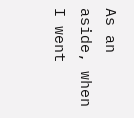As an aside, when I went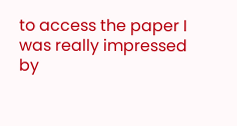to access the paper I was really impressed by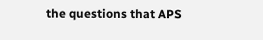the questions that APS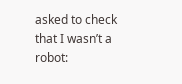asked to check that I wasn’t a robot: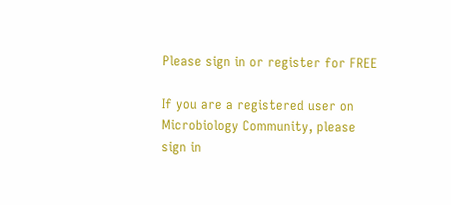Please sign in or register for FREE

If you are a registered user on Microbiology Community, please sign in